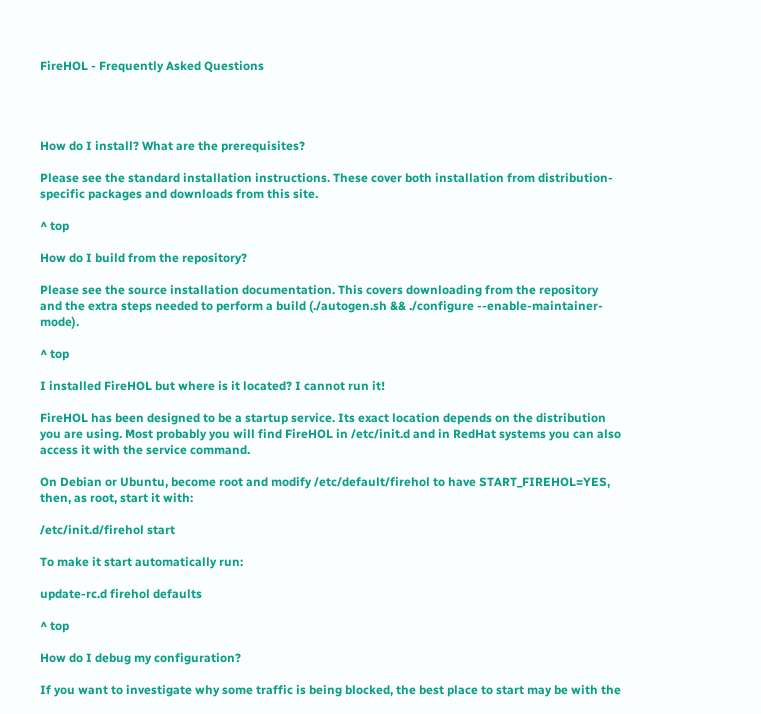FireHOL - Frequently Asked Questions




How do I install? What are the prerequisites?

Please see the standard installation instructions. These cover both installation from distribution-specific packages and downloads from this site.

^ top

How do I build from the repository?

Please see the source installation documentation. This covers downloading from the repository and the extra steps needed to perform a build (./autogen.sh && ./configure --enable-maintainer-mode).

^ top

I installed FireHOL but where is it located? I cannot run it!

FireHOL has been designed to be a startup service. Its exact location depends on the distribution you are using. Most probably you will find FireHOL in /etc/init.d and in RedHat systems you can also access it with the service command.

On Debian or Ubuntu, become root and modify /etc/default/firehol to have START_FIREHOL=YES, then, as root, start it with:

/etc/init.d/firehol start

To make it start automatically run:

update-rc.d firehol defaults

^ top

How do I debug my configuration?

If you want to investigate why some traffic is being blocked, the best place to start may be with the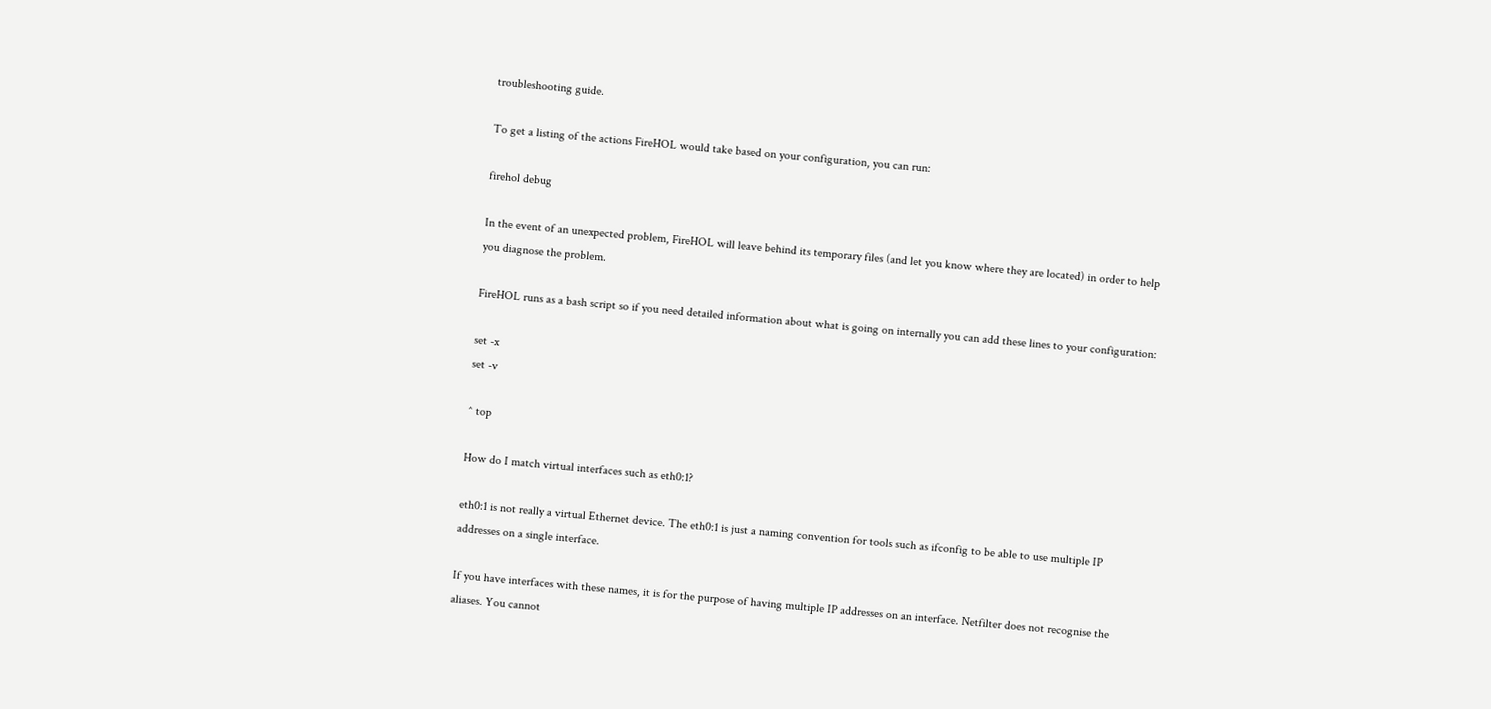troubleshooting guide.

To get a listing of the actions FireHOL would take based on your configuration, you can run:

firehol debug

In the event of an unexpected problem, FireHOL will leave behind its temporary files (and let you know where they are located) in order to help you diagnose the problem.

FireHOL runs as a bash script so if you need detailed information about what is going on internally you can add these lines to your configuration:

set -x
set -v

^ top

How do I match virtual interfaces such as eth0:1?

eth0:1 is not really a virtual Ethernet device. The eth0:1 is just a naming convention for tools such as ifconfig to be able to use multiple IP addresses on a single interface.

If you have interfaces with these names, it is for the purpose of having multiple IP addresses on an interface. Netfilter does not recognise the aliases. You cannot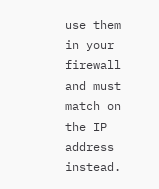use them in your firewall and must match on the IP address instead.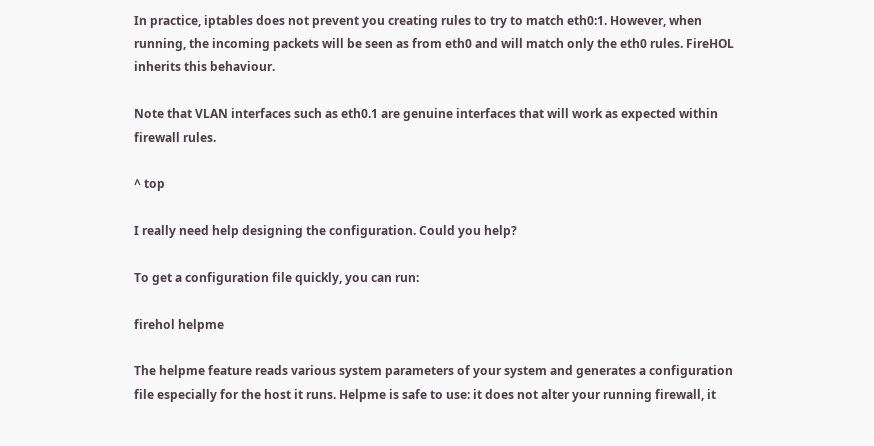In practice, iptables does not prevent you creating rules to try to match eth0:1. However, when running, the incoming packets will be seen as from eth0 and will match only the eth0 rules. FireHOL inherits this behaviour.

Note that VLAN interfaces such as eth0.1 are genuine interfaces that will work as expected within firewall rules.

^ top

I really need help designing the configuration. Could you help?

To get a configuration file quickly, you can run:

firehol helpme

The helpme feature reads various system parameters of your system and generates a configuration file especially for the host it runs. Helpme is safe to use: it does not alter your running firewall, it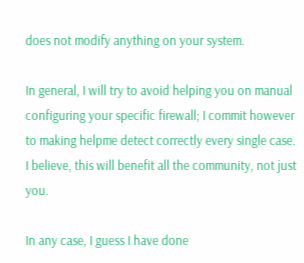does not modify anything on your system.

In general, I will try to avoid helping you on manual configuring your specific firewall; I commit however to making helpme detect correctly every single case. I believe, this will benefit all the community, not just you.

In any case, I guess I have done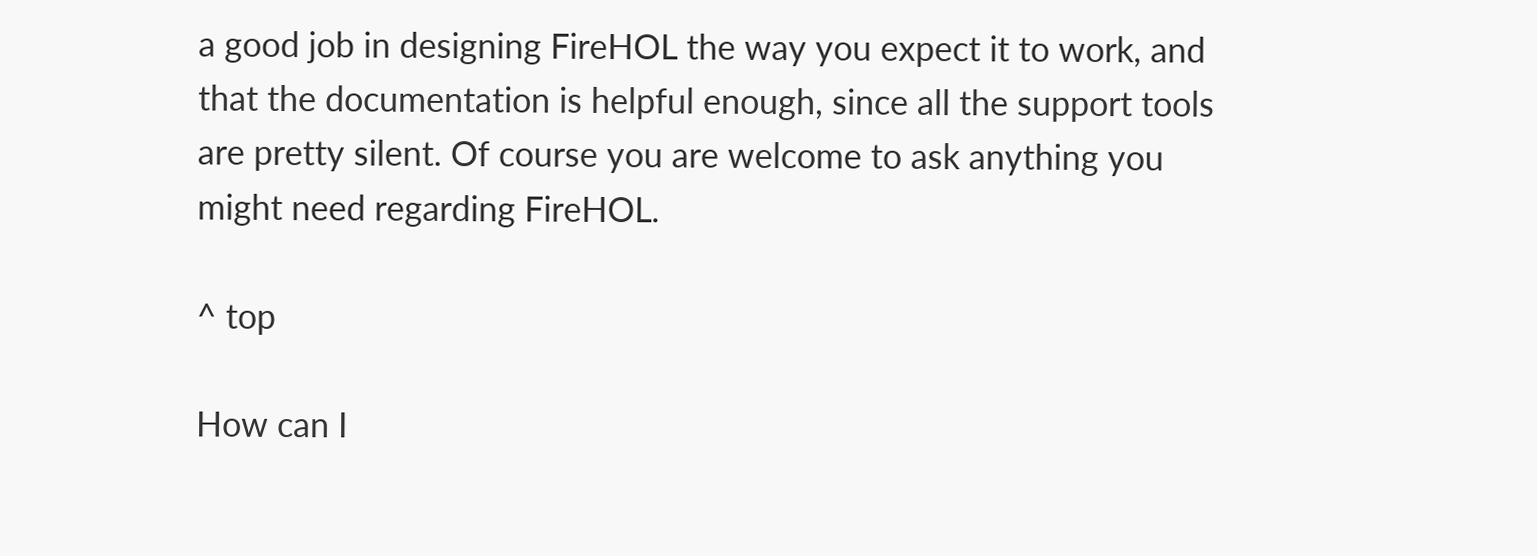a good job in designing FireHOL the way you expect it to work, and that the documentation is helpful enough, since all the support tools are pretty silent. Of course you are welcome to ask anything you might need regarding FireHOL.

^ top

How can I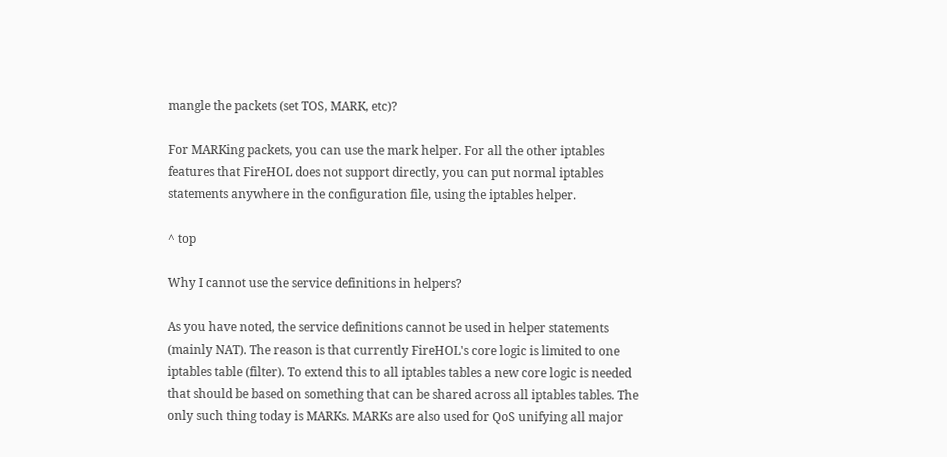mangle the packets (set TOS, MARK, etc)?

For MARKing packets, you can use the mark helper. For all the other iptables features that FireHOL does not support directly, you can put normal iptables statements anywhere in the configuration file, using the iptables helper.

^ top

Why I cannot use the service definitions in helpers?

As you have noted, the service definitions cannot be used in helper statements (mainly NAT). The reason is that currently FireHOL's core logic is limited to one iptables table (filter). To extend this to all iptables tables a new core logic is needed that should be based on something that can be shared across all iptables tables. The only such thing today is MARKs. MARKs are also used for QoS unifying all major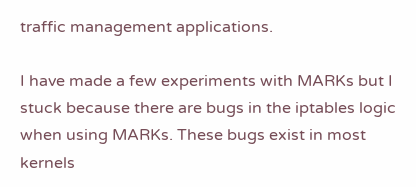traffic management applications.

I have made a few experiments with MARKs but I stuck because there are bugs in the iptables logic when using MARKs. These bugs exist in most kernels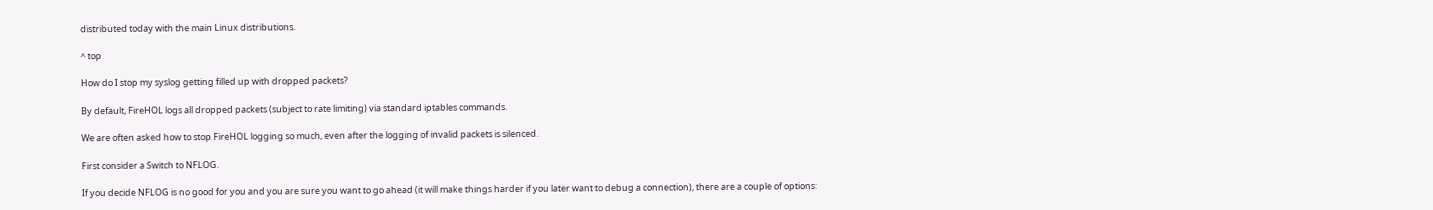distributed today with the main Linux distributions.

^ top

How do I stop my syslog getting filled up with dropped packets?

By default, FireHOL logs all dropped packets (subject to rate limiting) via standard iptables commands.

We are often asked how to stop FireHOL logging so much, even after the logging of invalid packets is silenced.

First consider a Switch to NFLOG.

If you decide NFLOG is no good for you and you are sure you want to go ahead (it will make things harder if you later want to debug a connection), there are a couple of options: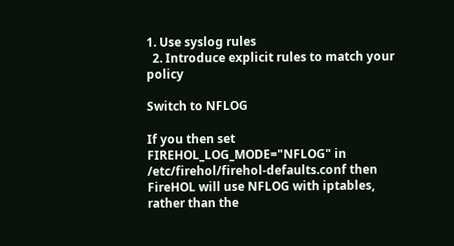1. Use syslog rules
  2. Introduce explicit rules to match your policy

Switch to NFLOG

If you then set FIREHOL_LOG_MODE="NFLOG" in /etc/firehol/firehol-defaults.conf then FireHOL will use NFLOG with iptables, rather than the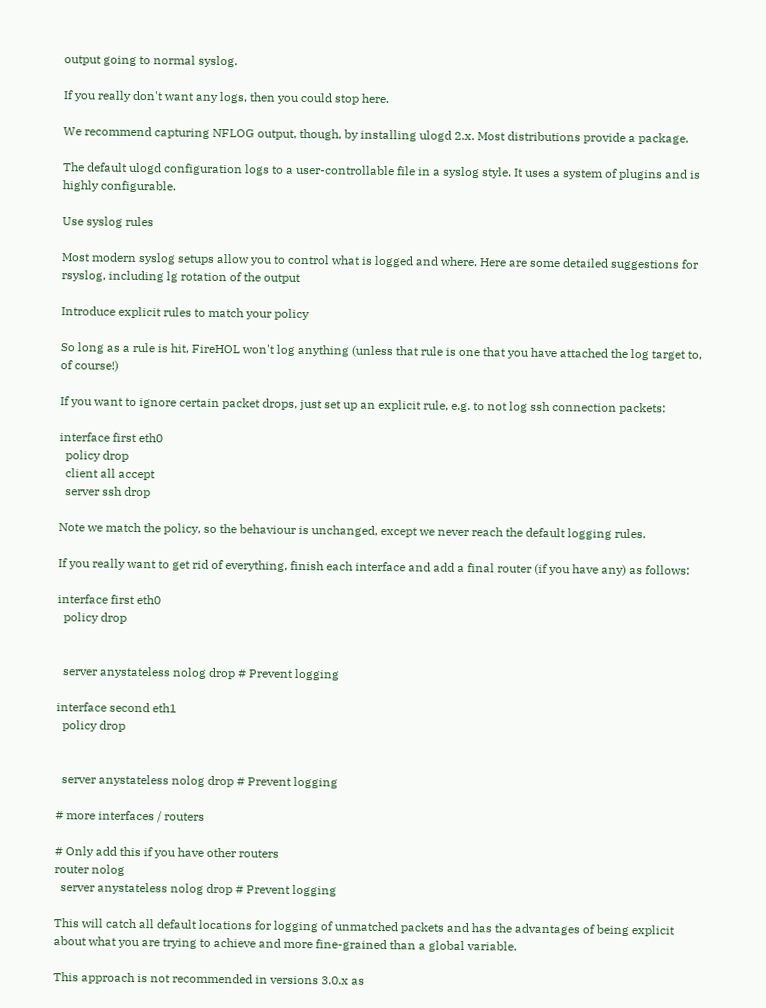output going to normal syslog.

If you really don't want any logs, then you could stop here.

We recommend capturing NFLOG output, though, by installing ulogd 2.x. Most distributions provide a package.

The default ulogd configuration logs to a user-controllable file in a syslog style. It uses a system of plugins and is highly configurable.

Use syslog rules

Most modern syslog setups allow you to control what is logged and where. Here are some detailed suggestions for rsyslog, including lg rotation of the output

Introduce explicit rules to match your policy

So long as a rule is hit, FireHOL won't log anything (unless that rule is one that you have attached the log target to, of course!)

If you want to ignore certain packet drops, just set up an explicit rule, e.g. to not log ssh connection packets:

interface first eth0
  policy drop
  client all accept
  server ssh drop

Note we match the policy, so the behaviour is unchanged, except we never reach the default logging rules.

If you really want to get rid of everything, finish each interface and add a final router (if you have any) as follows:

interface first eth0
  policy drop


  server anystateless nolog drop # Prevent logging

interface second eth1
  policy drop


  server anystateless nolog drop # Prevent logging

# more interfaces / routers

# Only add this if you have other routers
router nolog
  server anystateless nolog drop # Prevent logging

This will catch all default locations for logging of unmatched packets and has the advantages of being explicit about what you are trying to achieve and more fine-grained than a global variable.

This approach is not recommended in versions 3.0.x as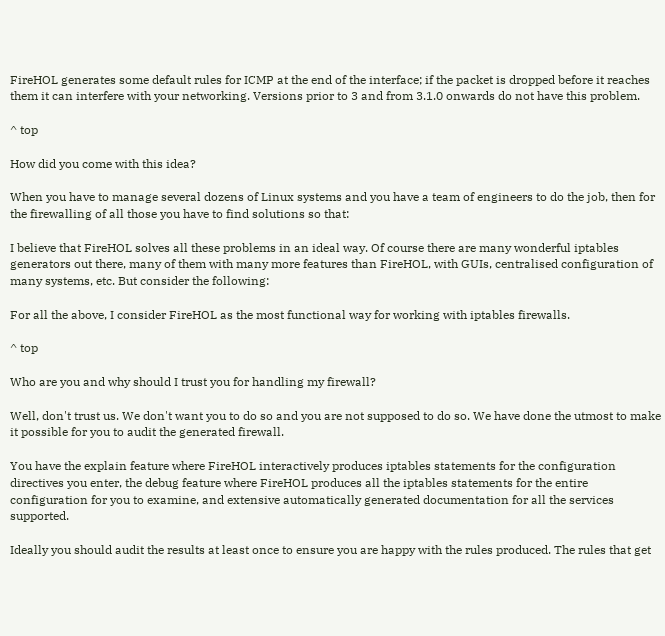FireHOL generates some default rules for ICMP at the end of the interface; if the packet is dropped before it reaches them it can interfere with your networking. Versions prior to 3 and from 3.1.0 onwards do not have this problem.

^ top

How did you come with this idea?

When you have to manage several dozens of Linux systems and you have a team of engineers to do the job, then for the firewalling of all those you have to find solutions so that:

I believe that FireHOL solves all these problems in an ideal way. Of course there are many wonderful iptables generators out there, many of them with many more features than FireHOL, with GUIs, centralised configuration of many systems, etc. But consider the following:

For all the above, I consider FireHOL as the most functional way for working with iptables firewalls.

^ top

Who are you and why should I trust you for handling my firewall?

Well, don't trust us. We don't want you to do so and you are not supposed to do so. We have done the utmost to make it possible for you to audit the generated firewall.

You have the explain feature where FireHOL interactively produces iptables statements for the configuration directives you enter, the debug feature where FireHOL produces all the iptables statements for the entire configuration for you to examine, and extensive automatically generated documentation for all the services supported.

Ideally you should audit the results at least once to ensure you are happy with the rules produced. The rules that get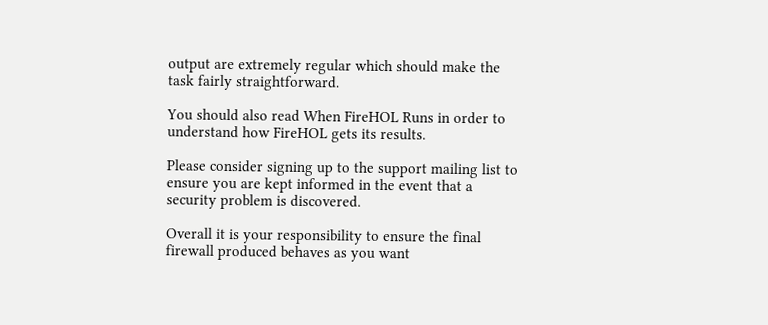output are extremely regular which should make the task fairly straightforward.

You should also read When FireHOL Runs in order to understand how FireHOL gets its results.

Please consider signing up to the support mailing list to ensure you are kept informed in the event that a security problem is discovered.

Overall it is your responsibility to ensure the final firewall produced behaves as you want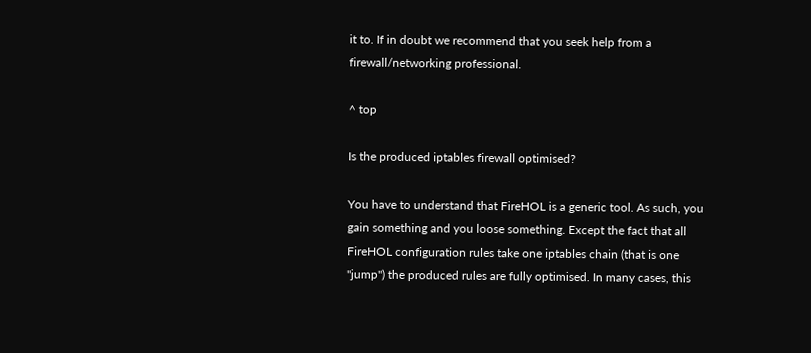it to. If in doubt we recommend that you seek help from a firewall/networking professional.

^ top

Is the produced iptables firewall optimised?

You have to understand that FireHOL is a generic tool. As such, you gain something and you loose something. Except the fact that all FireHOL configuration rules take one iptables chain (that is one "jump") the produced rules are fully optimised. In many cases, this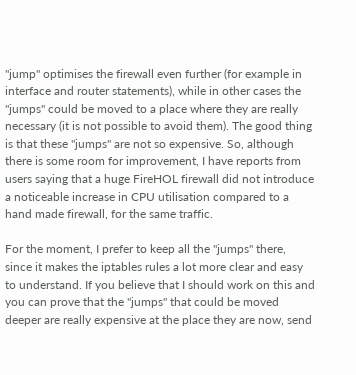"jump" optimises the firewall even further (for example in interface and router statements), while in other cases the "jumps" could be moved to a place where they are really necessary (it is not possible to avoid them). The good thing is that these "jumps" are not so expensive. So, although there is some room for improvement, I have reports from users saying that a huge FireHOL firewall did not introduce a noticeable increase in CPU utilisation compared to a hand made firewall, for the same traffic.

For the moment, I prefer to keep all the "jumps" there, since it makes the iptables rules a lot more clear and easy to understand. If you believe that I should work on this and you can prove that the "jumps" that could be moved deeper are really expensive at the place they are now, send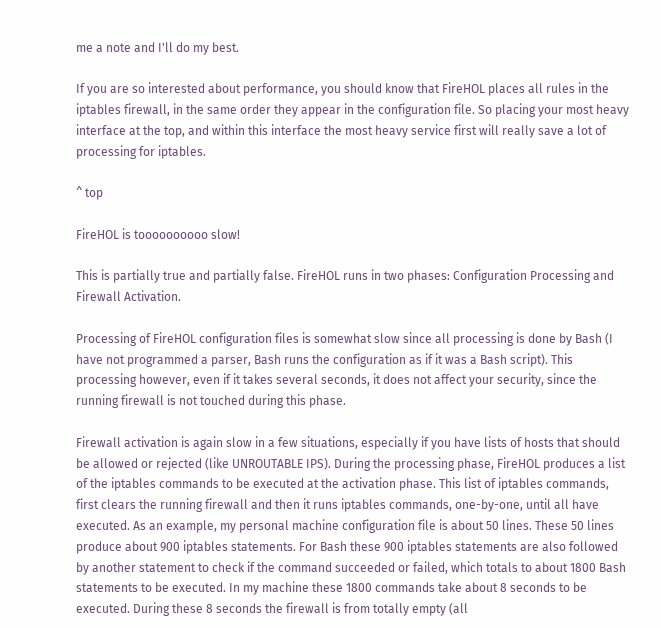me a note and I'll do my best.

If you are so interested about performance, you should know that FireHOL places all rules in the iptables firewall, in the same order they appear in the configuration file. So placing your most heavy interface at the top, and within this interface the most heavy service first will really save a lot of processing for iptables.

^ top

FireHOL is toooooooooo slow!

This is partially true and partially false. FireHOL runs in two phases: Configuration Processing and Firewall Activation.

Processing of FireHOL configuration files is somewhat slow since all processing is done by Bash (I have not programmed a parser, Bash runs the configuration as if it was a Bash script). This processing however, even if it takes several seconds, it does not affect your security, since the running firewall is not touched during this phase.

Firewall activation is again slow in a few situations, especially if you have lists of hosts that should be allowed or rejected (like UNROUTABLE IPS). During the processing phase, FireHOL produces a list of the iptables commands to be executed at the activation phase. This list of iptables commands, first clears the running firewall and then it runs iptables commands, one-by-one, until all have executed. As an example, my personal machine configuration file is about 50 lines. These 50 lines produce about 900 iptables statements. For Bash these 900 iptables statements are also followed by another statement to check if the command succeeded or failed, which totals to about 1800 Bash statements to be executed. In my machine these 1800 commands take about 8 seconds to be executed. During these 8 seconds the firewall is from totally empty (all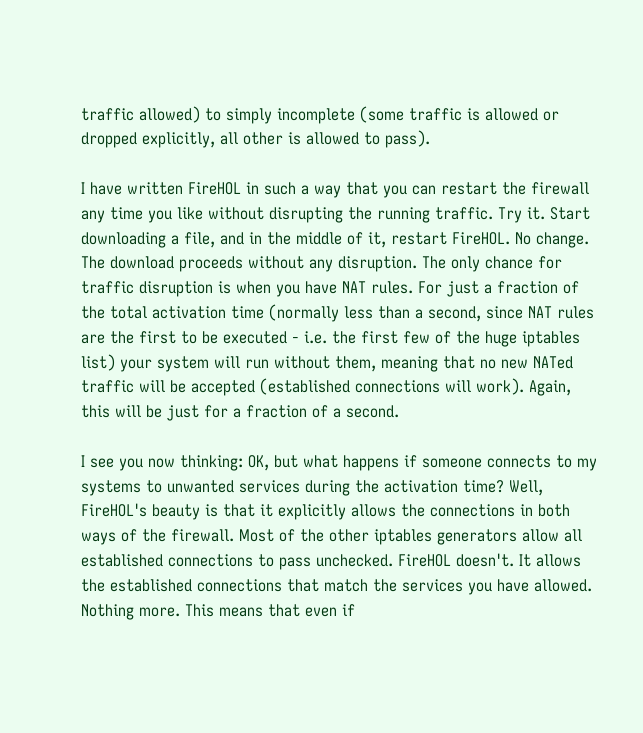traffic allowed) to simply incomplete (some traffic is allowed or dropped explicitly, all other is allowed to pass).

I have written FireHOL in such a way that you can restart the firewall any time you like without disrupting the running traffic. Try it. Start downloading a file, and in the middle of it, restart FireHOL. No change. The download proceeds without any disruption. The only chance for traffic disruption is when you have NAT rules. For just a fraction of the total activation time (normally less than a second, since NAT rules are the first to be executed - i.e. the first few of the huge iptables list) your system will run without them, meaning that no new NATed traffic will be accepted (established connections will work). Again, this will be just for a fraction of a second.

I see you now thinking: OK, but what happens if someone connects to my systems to unwanted services during the activation time? Well, FireHOL's beauty is that it explicitly allows the connections in both ways of the firewall. Most of the other iptables generators allow all established connections to pass unchecked. FireHOL doesn't. It allows the established connections that match the services you have allowed. Nothing more. This means that even if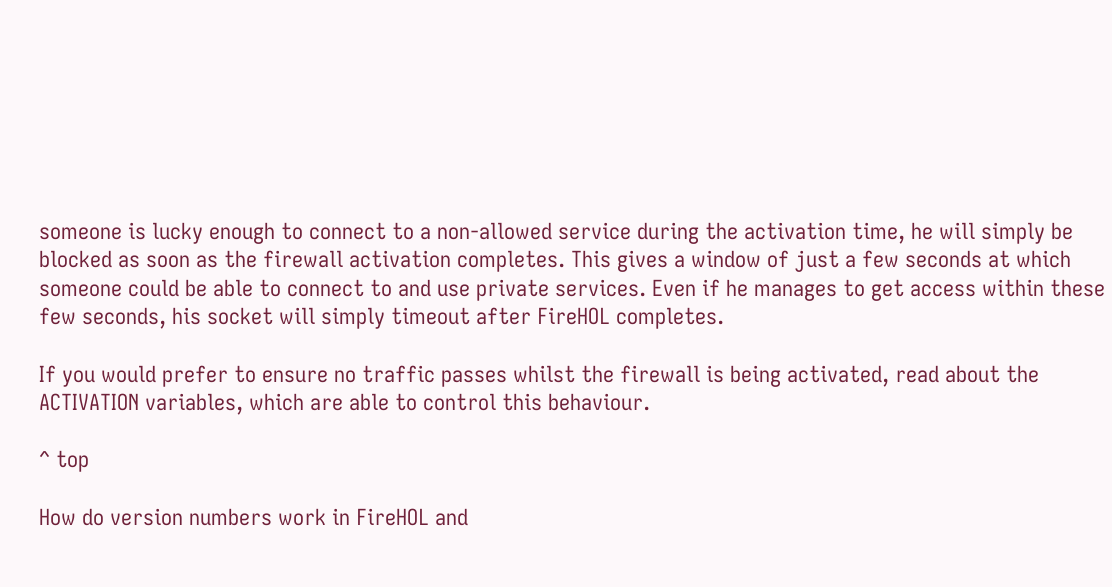someone is lucky enough to connect to a non-allowed service during the activation time, he will simply be blocked as soon as the firewall activation completes. This gives a window of just a few seconds at which someone could be able to connect to and use private services. Even if he manages to get access within these few seconds, his socket will simply timeout after FireHOL completes.

If you would prefer to ensure no traffic passes whilst the firewall is being activated, read about the ACTIVATION variables, which are able to control this behaviour.

^ top

How do version numbers work in FireHOL and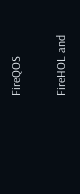FireQOS

FireHOL and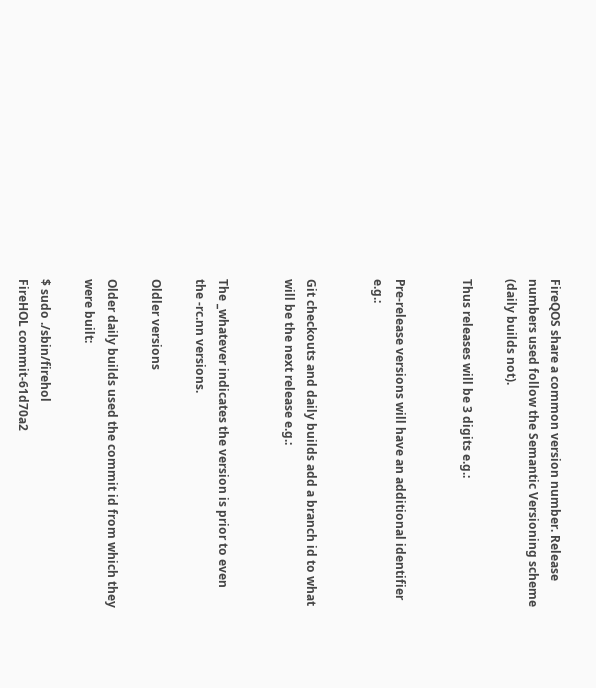FireQOS share a common version number. Release numbers used follow the Semantic Versioning scheme (daily builds not).

Thus releases will be 3 digits e.g.:


Pre-release versions will have an additional identifier e.g.:


Git checkouts and daily builds add a branch id to what will be the next release e.g.:


The _whatever indicates the version is prior to even the -rc.nn versions.

Oldler versions

Older daily builds used the commit id from which they were built:

$ sudo ./sbin/firehol
FireHOL commit-61d70a2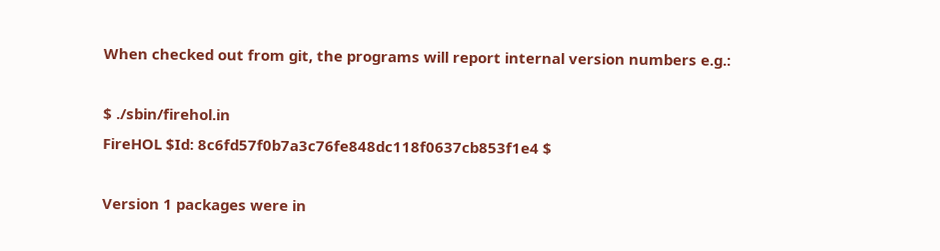When checked out from git, the programs will report internal version numbers e.g.:

$ ./sbin/firehol.in
FireHOL $Id: 8c6fd57f0b7a3c76fe848dc118f0637cb853f1e4 $

Version 1 packages were in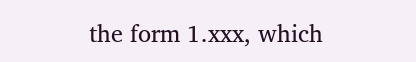the form 1.xxx, which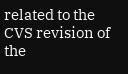related to the CVS revision of the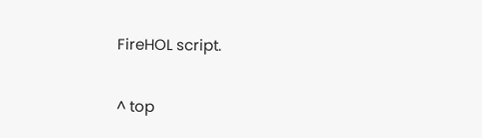FireHOL script.

^ top